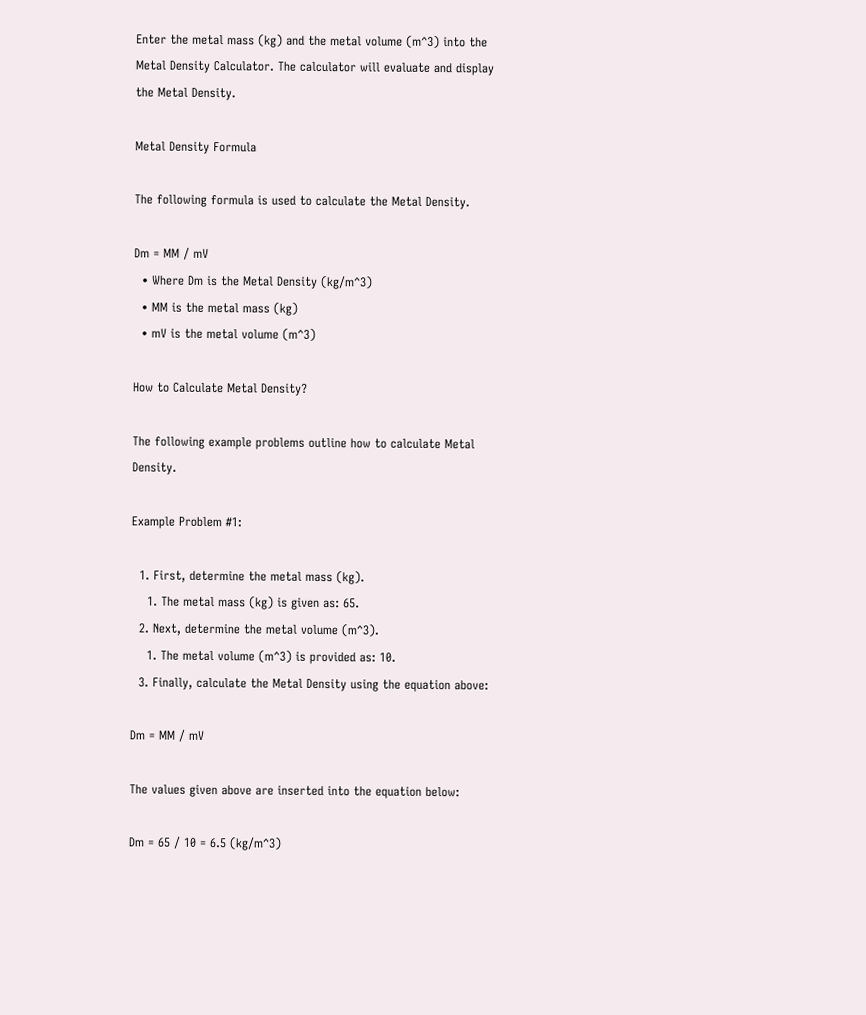Enter the metal mass (kg) and the metal volume (m^3) into the Metal Density Calculator. The calculator will evaluate and display the Metal Density.

Metal Density Formula

The following formula is used to calculate the Metal Density.

Dm = MM / mV
  • Where Dm is the Metal Density (kg/m^3)
  • MM is the metal mass (kg)
  • mV is the metal volume (m^3)

How to Calculate Metal Density?

The following example problems outline how to calculate Metal Density.

Example Problem #1:

  1. First, determine the metal mass (kg).
    1. The metal mass (kg) is given as: 65.
  2. Next, determine the metal volume (m^3).
    1. The metal volume (m^3) is provided as: 10.
  3. Finally, calculate the Metal Density using the equation above:

Dm = MM / mV

The values given above are inserted into the equation below:

Dm = 65 / 10 = 6.5 (kg/m^3)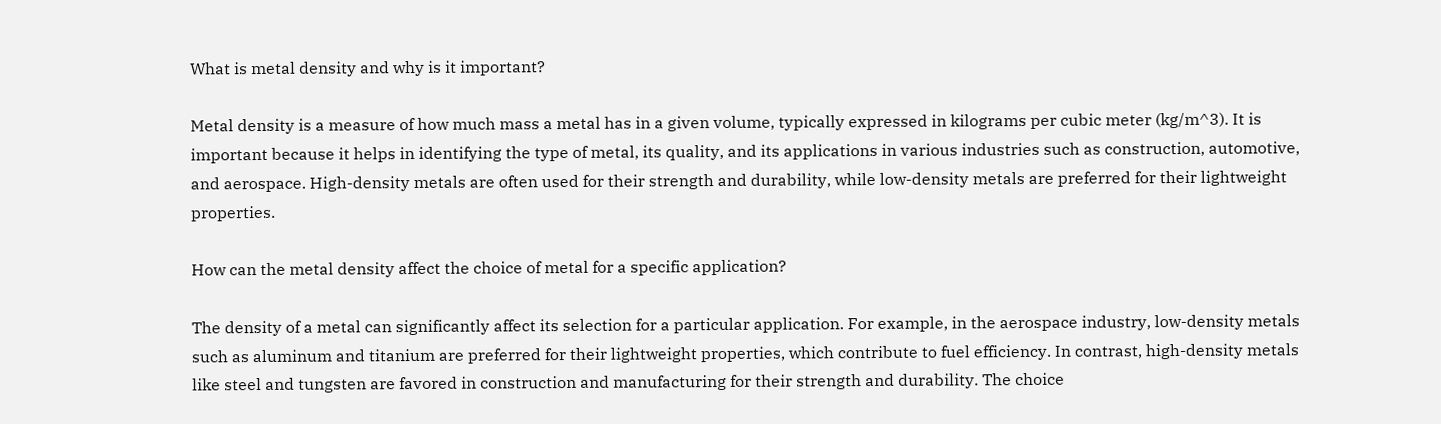What is metal density and why is it important?

Metal density is a measure of how much mass a metal has in a given volume, typically expressed in kilograms per cubic meter (kg/m^3). It is important because it helps in identifying the type of metal, its quality, and its applications in various industries such as construction, automotive, and aerospace. High-density metals are often used for their strength and durability, while low-density metals are preferred for their lightweight properties.

How can the metal density affect the choice of metal for a specific application?

The density of a metal can significantly affect its selection for a particular application. For example, in the aerospace industry, low-density metals such as aluminum and titanium are preferred for their lightweight properties, which contribute to fuel efficiency. In contrast, high-density metals like steel and tungsten are favored in construction and manufacturing for their strength and durability. The choice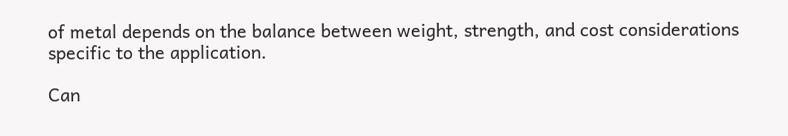of metal depends on the balance between weight, strength, and cost considerations specific to the application.

Can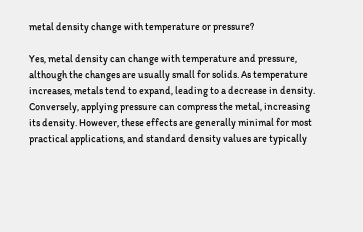metal density change with temperature or pressure?

Yes, metal density can change with temperature and pressure, although the changes are usually small for solids. As temperature increases, metals tend to expand, leading to a decrease in density. Conversely, applying pressure can compress the metal, increasing its density. However, these effects are generally minimal for most practical applications, and standard density values are typically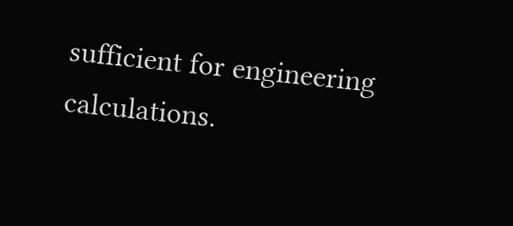sufficient for engineering calculations.